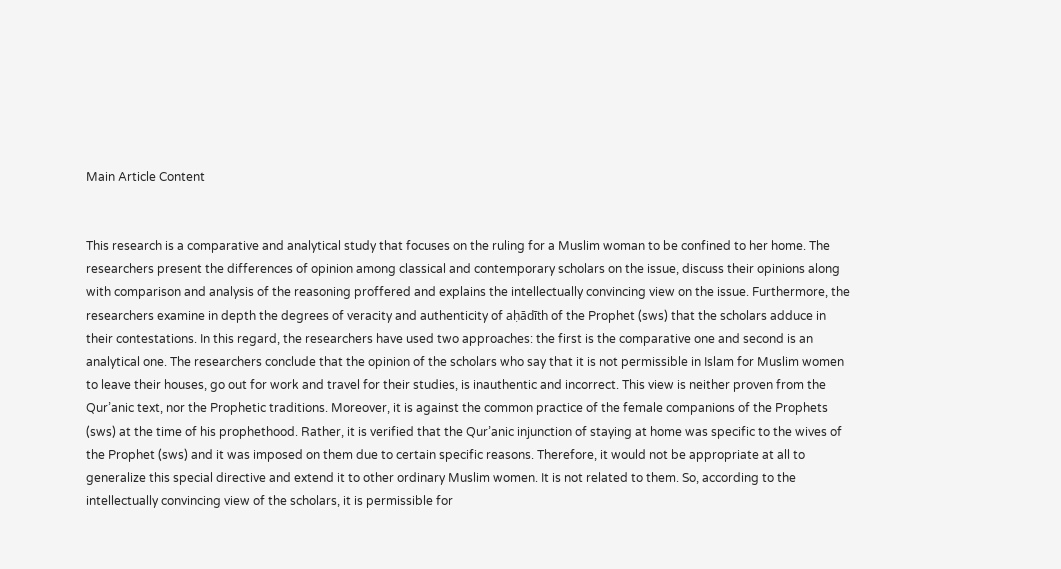Main Article Content


This research is a comparative and analytical study that focuses on the ruling for a Muslim woman to be confined to her home. The researchers present the differences of opinion among classical and contemporary scholars on the issue, discuss their opinions along with comparison and analysis of the reasoning proffered and explains the intellectually convincing view on the issue. Furthermore, the researchers examine in depth the degrees of veracity and authenticity of aḥādīth of the Prophet (sws) that the scholars adduce in their contestations. In this regard, the researchers have used two approaches: the first is the comparative one and second is an analytical one. The researchers conclude that the opinion of the scholars who say that it is not permissible in Islam for Muslim women to leave their houses, go out for work and travel for their studies, is inauthentic and incorrect. This view is neither proven from the Qur’anic text, nor the Prophetic traditions. Moreover, it is against the common practice of the female companions of the Prophets (sws) at the time of his prophethood. Rather, it is verified that the Qur’anic injunction of staying at home was specific to the wives of the Prophet (sws) and it was imposed on them due to certain specific reasons. Therefore, it would not be appropriate at all to generalize this special directive and extend it to other ordinary Muslim women. It is not related to them. So, according to the intellectually convincing view of the scholars, it is permissible for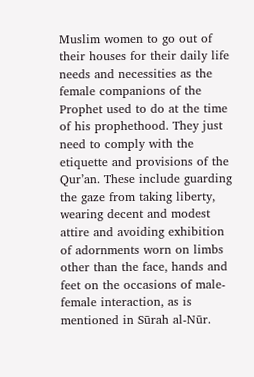Muslim women to go out of their houses for their daily life needs and necessities as the female companions of the Prophet used to do at the time of his prophethood. They just need to comply with the etiquette and provisions of the Qur’an. These include guarding the gaze from taking liberty, wearing decent and modest attire and avoiding exhibition of adornments worn on limbs other than the face, hands and feet on the occasions of male-female interaction, as is mentioned in Sūrah al-Nūr.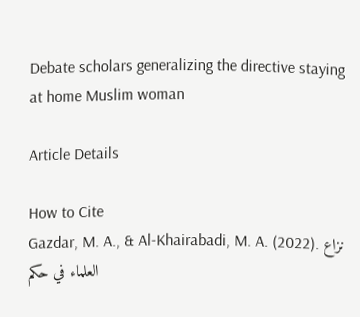Debate scholars generalizing the directive staying at home Muslim woman

Article Details

How to Cite
Gazdar, M. A., & Al-Khairabadi, M. A. (2022). نزاع العلماء في حكم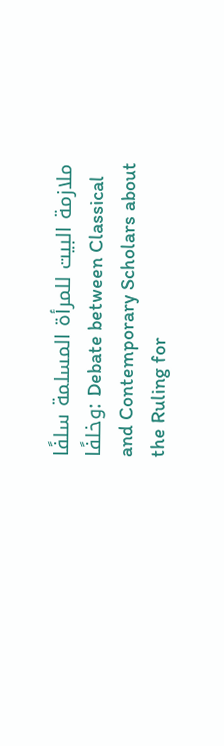ملازمة البيت للمرأة المسلمة سلفًا وخلفًا: Debate between Classical and Contemporary Scholars about the Ruling for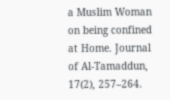a Muslim Woman on being confined at Home. Journal of Al-Tamaddun, 17(2), 257–264.